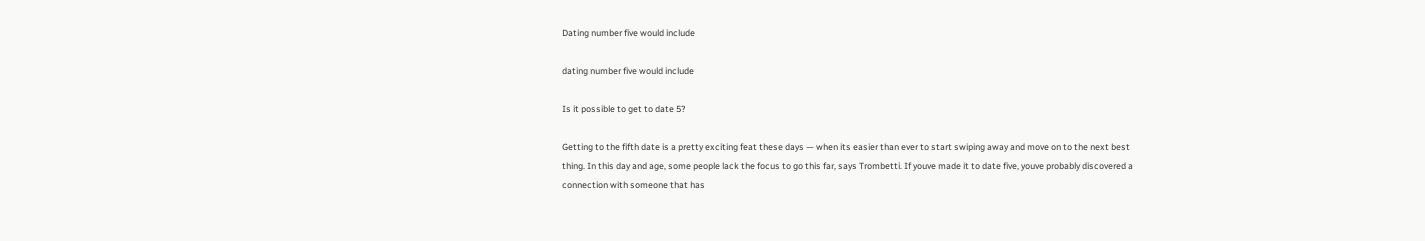Dating number five would include

dating number five would include

Is it possible to get to date 5?

Getting to the fifth date is a pretty exciting feat these days — when its easier than ever to start swiping away and move on to the next best thing. In this day and age, some people lack the focus to go this far, says Trombetti. If youve made it to date five, youve probably discovered a connection with someone that has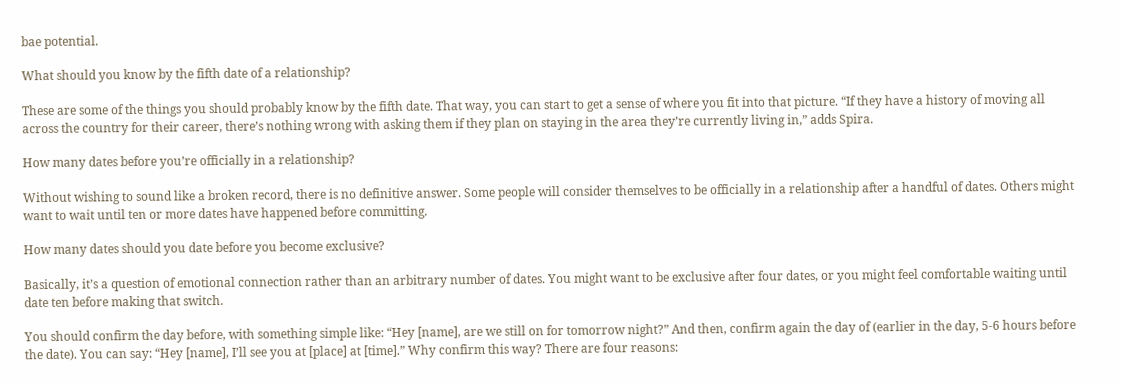bae potential.

What should you know by the fifth date of a relationship?

These are some of the things you should probably know by the fifth date. That way, you can start to get a sense of where you fit into that picture. “If they have a history of moving all across the country for their career, there’s nothing wrong with asking them if they plan on staying in the area they’re currently living in,” adds Spira.

How many dates before you’re officially in a relationship?

Without wishing to sound like a broken record, there is no definitive answer. Some people will consider themselves to be officially in a relationship after a handful of dates. Others might want to wait until ten or more dates have happened before committing.

How many dates should you date before you become exclusive?

Basically, it’s a question of emotional connection rather than an arbitrary number of dates. You might want to be exclusive after four dates, or you might feel comfortable waiting until date ten before making that switch.

You should confirm the day before, with something simple like: “Hey [name], are we still on for tomorrow night?” And then, confirm again the day of (earlier in the day, 5-6 hours before the date). You can say: “Hey [name], I’ll see you at [place] at [time].” Why confirm this way? There are four reasons: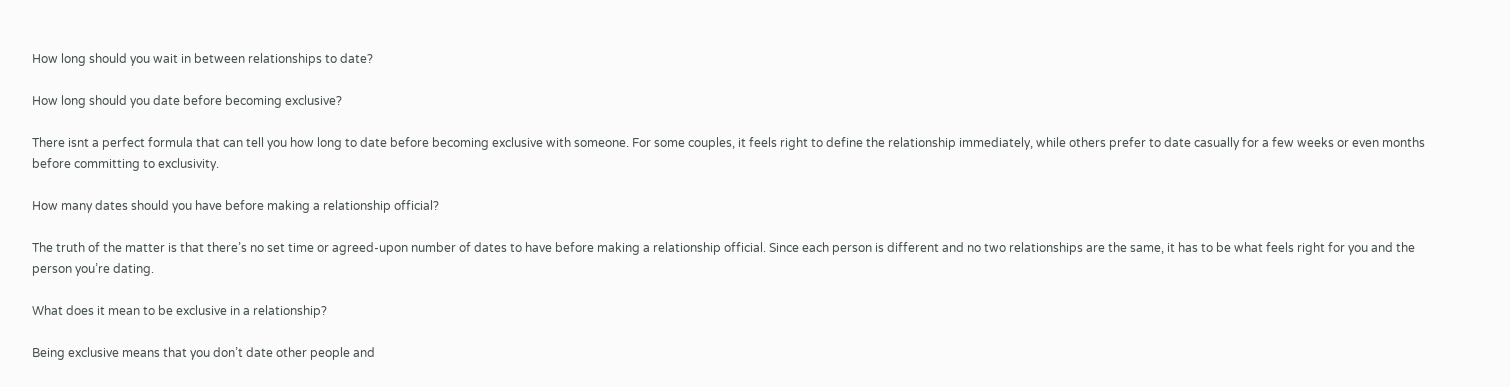How long should you wait in between relationships to date?

How long should you date before becoming exclusive?

There isnt a perfect formula that can tell you how long to date before becoming exclusive with someone. For some couples, it feels right to define the relationship immediately, while others prefer to date casually for a few weeks or even months before committing to exclusivity.

How many dates should you have before making a relationship official?

The truth of the matter is that there’s no set time or agreed-upon number of dates to have before making a relationship official. Since each person is different and no two relationships are the same, it has to be what feels right for you and the person you’re dating.

What does it mean to be exclusive in a relationship?

Being exclusive means that you don’t date other people and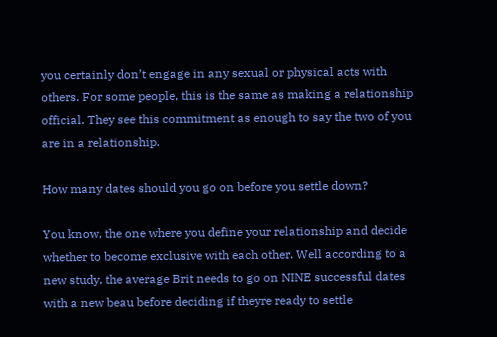you certainly don’t engage in any sexual or physical acts with others. For some people, this is the same as making a relationship official. They see this commitment as enough to say the two of you are in a relationship.

How many dates should you go on before you settle down?

You know, the one where you define your relationship and decide whether to become exclusive with each other. Well according to a new study, the average Brit needs to go on NINE successful dates with a new beau before deciding if theyre ready to settle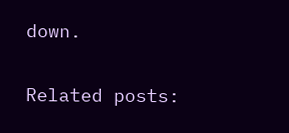down.

Related posts: